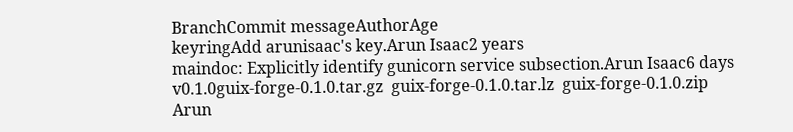BranchCommit messageAuthorAge
keyringAdd arunisaac's key.Arun Isaac2 years
maindoc: Explicitly identify gunicorn service subsection.Arun Isaac6 days
v0.1.0guix-forge-0.1.0.tar.gz  guix-forge-0.1.0.tar.lz  guix-forge-0.1.0.zip  Arun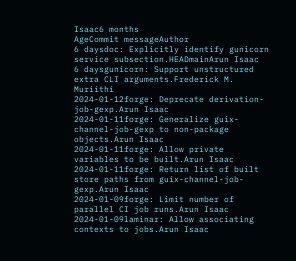Isaac6 months
AgeCommit messageAuthor
6 daysdoc: Explicitly identify gunicorn service subsection.HEADmainArun Isaac
6 daysgunicorn: Support unstructured extra CLI arguments.Frederick M. Muriithi
2024-01-12forge: Deprecate derivation-job-gexp.Arun Isaac
2024-01-11forge: Generalize guix-channel-job-gexp to non-package objects.Arun Isaac
2024-01-11forge: Allow private variables to be built.Arun Isaac
2024-01-11forge: Return list of built store paths from guix-channel-job-gexp.Arun Isaac
2024-01-09forge: Limit number of parallel CI job runs.Arun Isaac
2024-01-09laminar: Allow associating contexts to jobs.Arun Isaac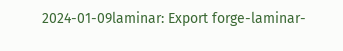2024-01-09laminar: Export forge-laminar-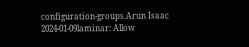configuration-groups.Arun Isaac
2024-01-09laminar: Allow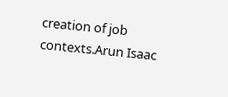creation of job contexts.Arun Isaac